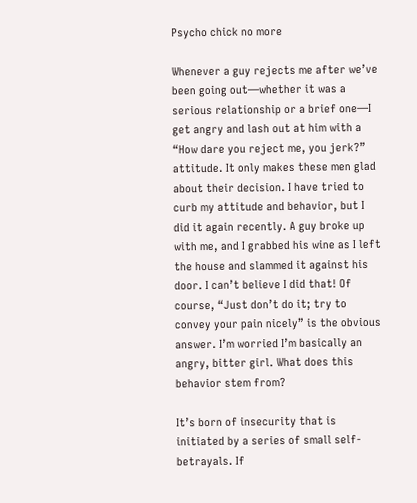Psycho chick no more

Whenever a guy rejects me after we’ve been going out—whether it was a serious relationship or a brief one—I get angry and lash out at him with a “How dare you reject me, you jerk?” attitude. It only makes these men glad about their decision. I have tried to curb my attitude and behavior, but I did it again recently. A guy broke up with me, and I grabbed his wine as I left the house and slammed it against his door. I can’t believe I did that! Of course, “Just don’t do it; try to convey your pain nicely” is the obvious answer. I’m worried I’m basically an angry, bitter girl. What does this behavior stem from?

It’s born of insecurity that is initiated by a series of small self-betrayals. If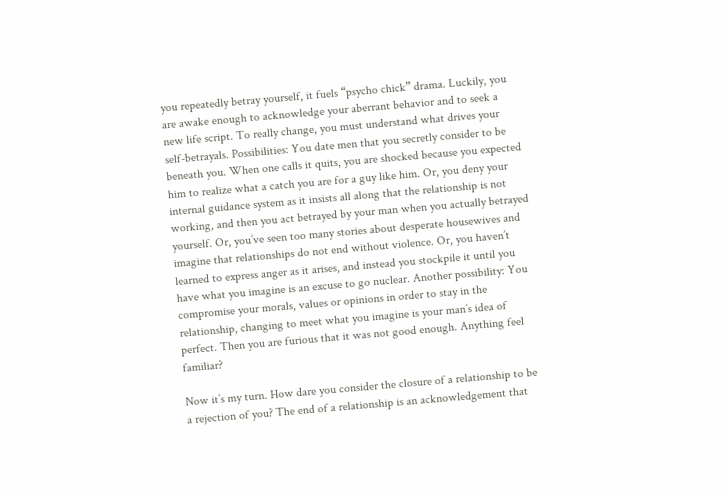you repeatedly betray yourself, it fuels “psycho chick” drama. Luckily, you are awake enough to acknowledge your aberrant behavior and to seek a new life script. To really change, you must understand what drives your self-betrayals. Possibilities: You date men that you secretly consider to be beneath you. When one calls it quits, you are shocked because you expected him to realize what a catch you are for a guy like him. Or, you deny your internal guidance system as it insists all along that the relationship is not working, and then you act betrayed by your man when you actually betrayed yourself. Or, you’ve seen too many stories about desperate housewives and imagine that relationships do not end without violence. Or, you haven’t learned to express anger as it arises, and instead you stockpile it until you have what you imagine is an excuse to go nuclear. Another possibility: You compromise your morals, values or opinions in order to stay in the relationship, changing to meet what you imagine is your man’s idea of perfect. Then you are furious that it was not good enough. Anything feel familiar?

Now it’s my turn. How dare you consider the closure of a relationship to be a rejection of you? The end of a relationship is an acknowledgement that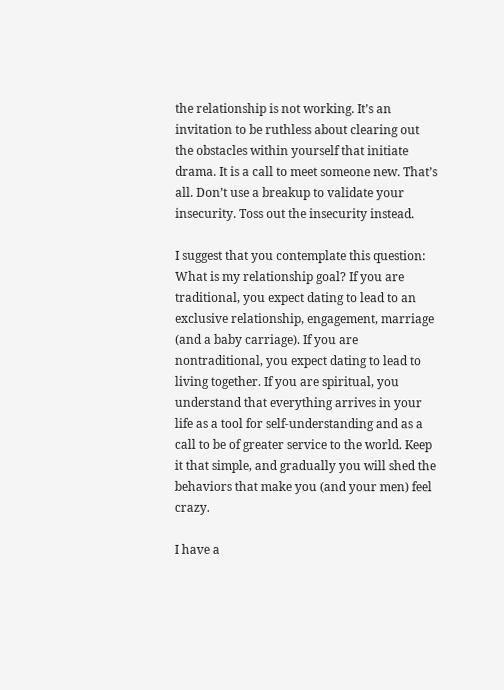the relationship is not working. It’s an invitation to be ruthless about clearing out the obstacles within yourself that initiate drama. It is a call to meet someone new. That’s all. Don’t use a breakup to validate your insecurity. Toss out the insecurity instead.

I suggest that you contemplate this question: What is my relationship goal? If you are traditional, you expect dating to lead to an exclusive relationship, engagement, marriage (and a baby carriage). If you are nontraditional, you expect dating to lead to living together. If you are spiritual, you understand that everything arrives in your life as a tool for self-understanding and as a call to be of greater service to the world. Keep it that simple, and gradually you will shed the behaviors that make you (and your men) feel crazy.

I have a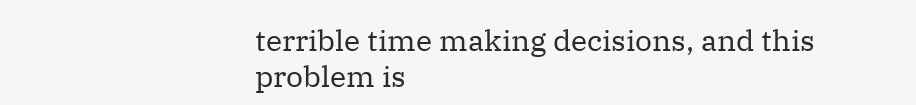terrible time making decisions, and this problem is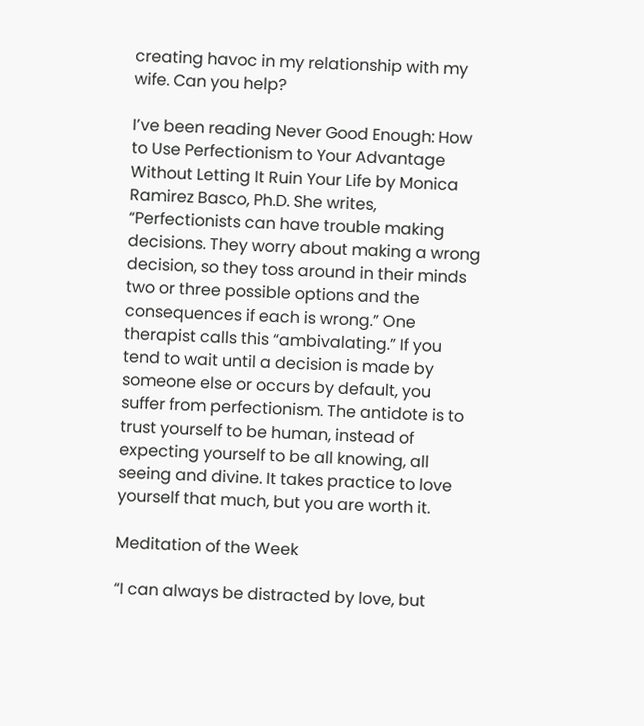creating havoc in my relationship with my wife. Can you help?

I’ve been reading Never Good Enough: How to Use Perfectionism to Your Advantage Without Letting It Ruin Your Life by Monica Ramirez Basco, Ph.D. She writes, “Perfectionists can have trouble making decisions. They worry about making a wrong decision, so they toss around in their minds two or three possible options and the consequences if each is wrong.” One therapist calls this “ambivalating.” If you tend to wait until a decision is made by someone else or occurs by default, you suffer from perfectionism. The antidote is to trust yourself to be human, instead of expecting yourself to be all knowing, all seeing and divine. It takes practice to love yourself that much, but you are worth it.

Meditation of the Week

“I can always be distracted by love, but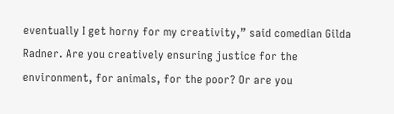eventually I get horny for my creativity,” said comedian Gilda Radner. Are you creatively ensuring justice for the environment, for animals, for the poor? Or are you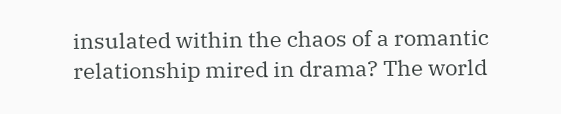insulated within the chaos of a romantic relationship mired in drama? The world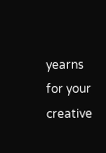yearns for your creative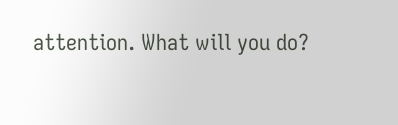attention. What will you do?